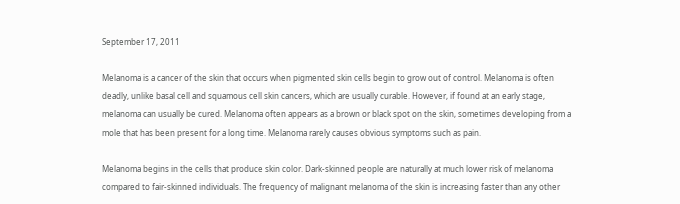September 17, 2011

Melanoma is a cancer of the skin that occurs when pigmented skin cells begin to grow out of control. Melanoma is often deadly, unlike basal cell and squamous cell skin cancers, which are usually curable. However, if found at an early stage, melanoma can usually be cured. Melanoma often appears as a brown or black spot on the skin, sometimes developing from a mole that has been present for a long time. Melanoma rarely causes obvious symptoms such as pain.

Melanoma begins in the cells that produce skin color. Dark-skinned people are naturally at much lower risk of melanoma compared to fair-skinned individuals. The frequency of malignant melanoma of the skin is increasing faster than any other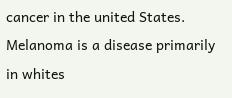cancer in the united States. Melanoma is a disease primarily in whites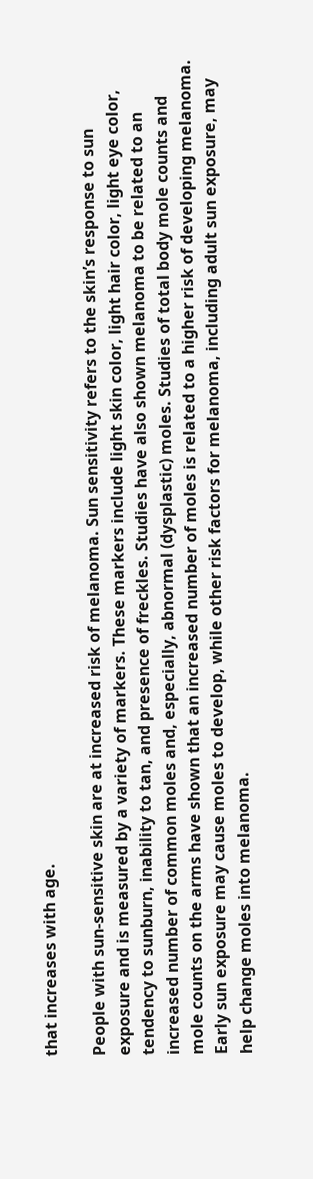that increases with age.

People with sun-sensitive skin are at increased risk of melanoma. Sun sensitivity refers to the skin’s response to sun exposure and is measured by a variety of markers. These markers include light skin color, light hair color, light eye color, tendency to sunburn, inability to tan, and presence of freckles. Studies have also shown melanoma to be related to an increased number of common moles and, especially, abnormal (dysplastic) moles. Studies of total body mole counts and mole counts on the arms have shown that an increased number of moles is related to a higher risk of developing melanoma. Early sun exposure may cause moles to develop, while other risk factors for melanoma, including adult sun exposure, may help change moles into melanoma.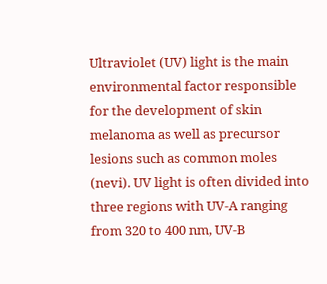Ultraviolet (UV) light is the main environmental factor responsible for the development of skin melanoma as well as precursor lesions such as common moles (nevi). UV light is often divided into three regions with UV-A ranging from 320 to 400 nm, UV-B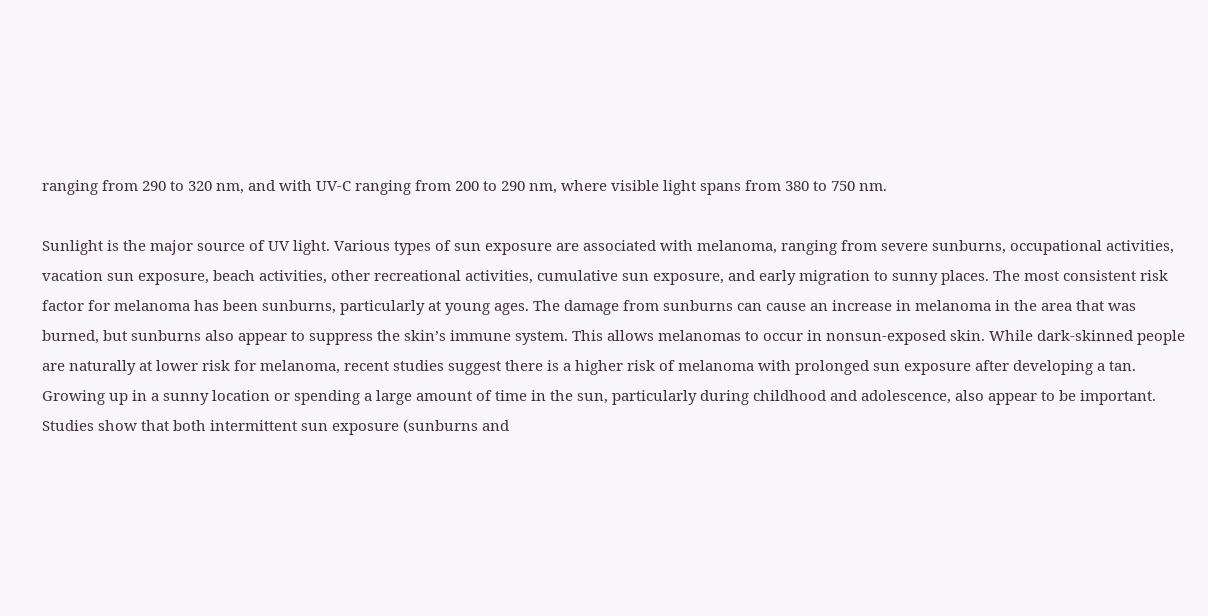ranging from 290 to 320 nm, and with UV-C ranging from 200 to 290 nm, where visible light spans from 380 to 750 nm.

Sunlight is the major source of UV light. Various types of sun exposure are associated with melanoma, ranging from severe sunburns, occupational activities, vacation sun exposure, beach activities, other recreational activities, cumulative sun exposure, and early migration to sunny places. The most consistent risk factor for melanoma has been sunburns, particularly at young ages. The damage from sunburns can cause an increase in melanoma in the area that was burned, but sunburns also appear to suppress the skin’s immune system. This allows melanomas to occur in nonsun-exposed skin. While dark-skinned people are naturally at lower risk for melanoma, recent studies suggest there is a higher risk of melanoma with prolonged sun exposure after developing a tan. Growing up in a sunny location or spending a large amount of time in the sun, particularly during childhood and adolescence, also appear to be important. Studies show that both intermittent sun exposure (sunburns and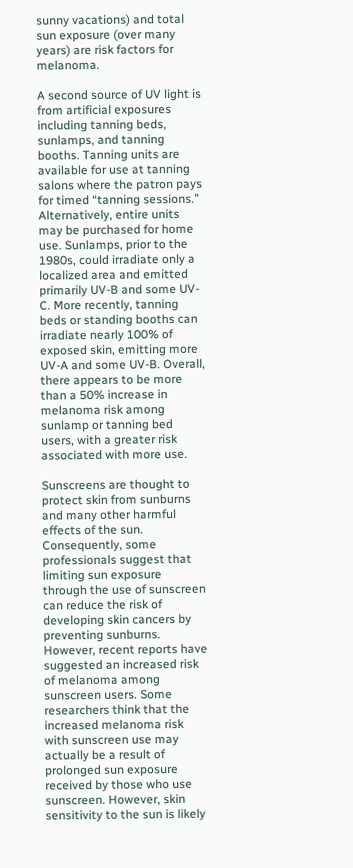sunny vacations) and total sun exposure (over many years) are risk factors for melanoma.

A second source of UV light is from artificial exposures including tanning beds, sunlamps, and tanning booths. Tanning units are available for use at tanning salons where the patron pays for timed “tanning sessions.” Alternatively, entire units may be purchased for home use. Sunlamps, prior to the 1980s, could irradiate only a localized area and emitted primarily UV-B and some UV-C. More recently, tanning beds or standing booths can irradiate nearly 100% of exposed skin, emitting more UV-A and some UV-B. Overall, there appears to be more than a 50% increase in melanoma risk among sunlamp or tanning bed users, with a greater risk associated with more use.

Sunscreens are thought to protect skin from sunburns and many other harmful effects of the sun. Consequently, some professionals suggest that limiting sun exposure through the use of sunscreen can reduce the risk of developing skin cancers by preventing sunburns. However, recent reports have suggested an increased risk of melanoma among sunscreen users. Some researchers think that the increased melanoma risk with sunscreen use may actually be a result of prolonged sun exposure received by those who use sunscreen. However, skin sensitivity to the sun is likely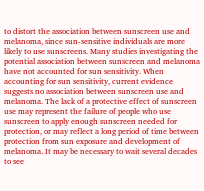to distort the association between sunscreen use and melanoma, since sun-sensitive individuals are more likely to use sunscreens. Many studies investigating the potential association between sunscreen and melanoma have not accounted for sun sensitivity. When accounting for sun sensitivity, current evidence suggests no association between sunscreen use and melanoma. The lack of a protective effect of sunscreen use may represent the failure of people who use sunscreen to apply enough sunscreen needed for protection, or may reflect a long period of time between protection from sun exposure and development of melanoma. It may be necessary to wait several decades to see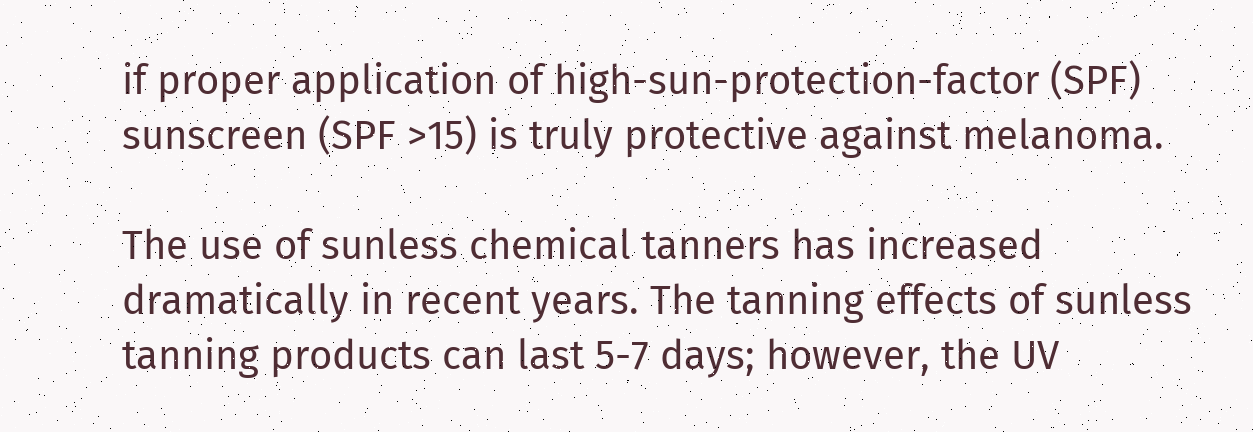if proper application of high-sun-protection-factor (SPF) sunscreen (SPF >15) is truly protective against melanoma.

The use of sunless chemical tanners has increased dramatically in recent years. The tanning effects of sunless tanning products can last 5-7 days; however, the UV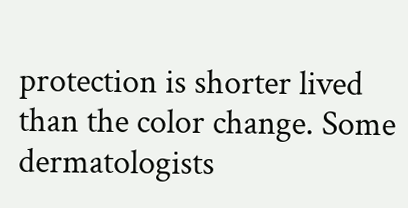protection is shorter lived than the color change. Some dermatologists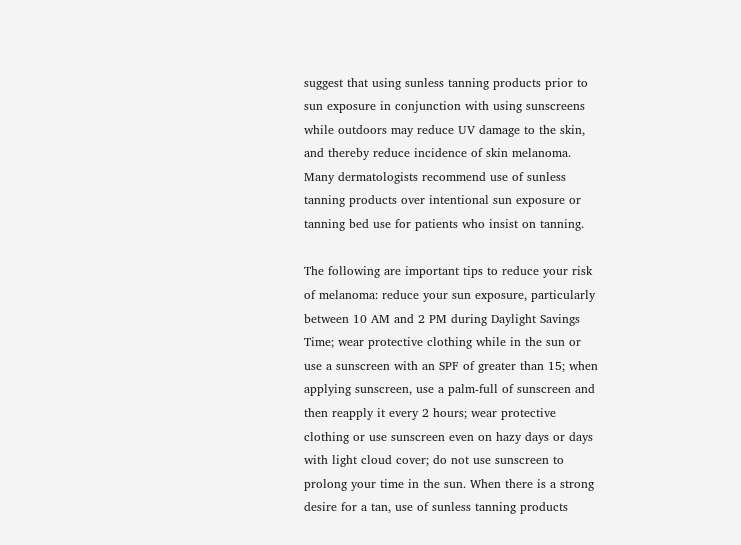suggest that using sunless tanning products prior to sun exposure in conjunction with using sunscreens while outdoors may reduce UV damage to the skin, and thereby reduce incidence of skin melanoma. Many dermatologists recommend use of sunless tanning products over intentional sun exposure or tanning bed use for patients who insist on tanning.

The following are important tips to reduce your risk of melanoma: reduce your sun exposure, particularly between 10 AM and 2 PM during Daylight Savings Time; wear protective clothing while in the sun or use a sunscreen with an SPF of greater than 15; when applying sunscreen, use a palm-full of sunscreen and then reapply it every 2 hours; wear protective clothing or use sunscreen even on hazy days or days with light cloud cover; do not use sunscreen to prolong your time in the sun. When there is a strong desire for a tan, use of sunless tanning products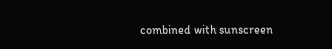combined with sunscreen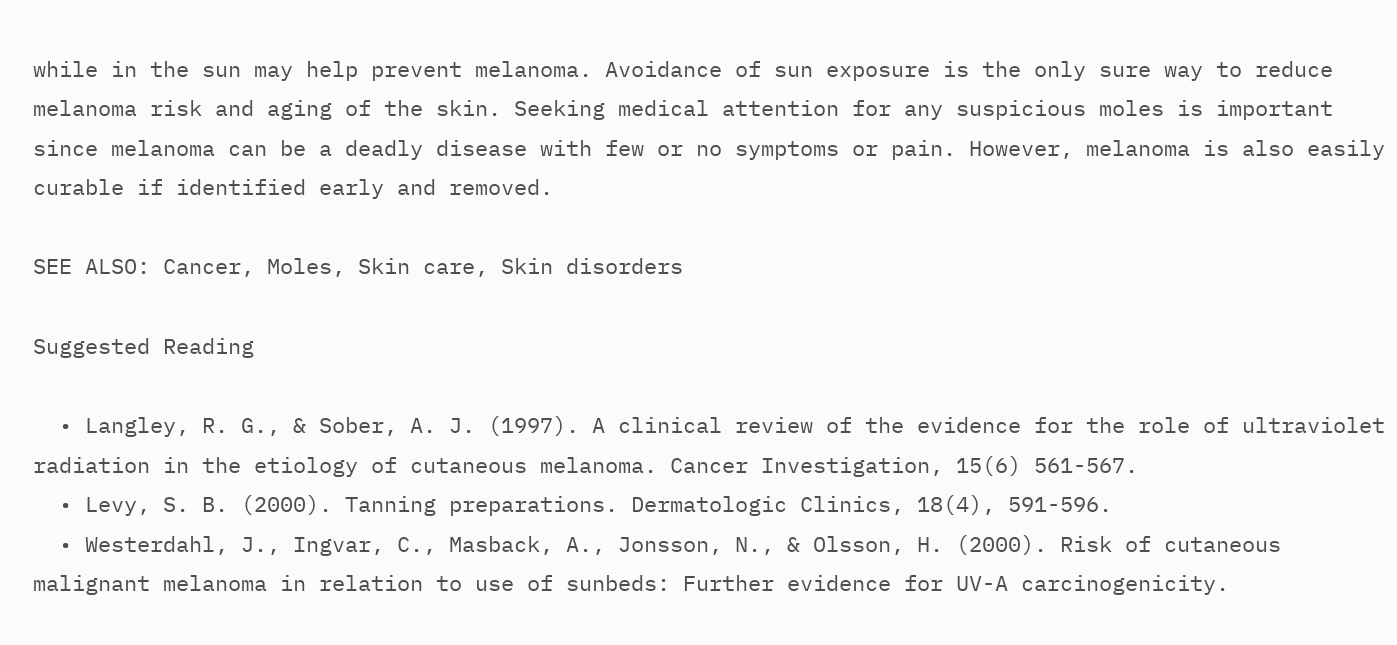while in the sun may help prevent melanoma. Avoidance of sun exposure is the only sure way to reduce melanoma risk and aging of the skin. Seeking medical attention for any suspicious moles is important since melanoma can be a deadly disease with few or no symptoms or pain. However, melanoma is also easily curable if identified early and removed.

SEE ALSO: Cancer, Moles, Skin care, Skin disorders

Suggested Reading

  • Langley, R. G., & Sober, A. J. (1997). A clinical review of the evidence for the role of ultraviolet radiation in the etiology of cutaneous melanoma. Cancer Investigation, 15(6) 561-567.
  • Levy, S. B. (2000). Tanning preparations. Dermatologic Clinics, 18(4), 591-596.
  • Westerdahl, J., Ingvar, C., Masback, A., Jonsson, N., & Olsson, H. (2000). Risk of cutaneous malignant melanoma in relation to use of sunbeds: Further evidence for UV-A carcinogenicity.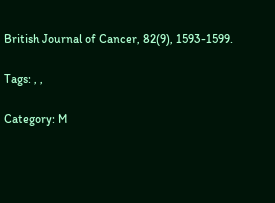British Journal of Cancer, 82(9), 1593-1599.

Tags: , ,

Category: M